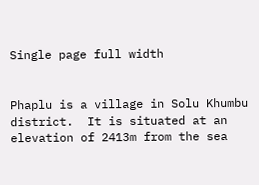Single page full width


Phaplu is a village in Solu Khumbu district.  It is situated at an elevation of 2413m from the sea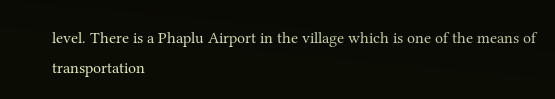level. There is a Phaplu Airport in the village which is one of the means of transportation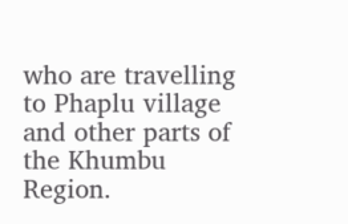who are travelling to Phaplu village and other parts of the Khumbu Region.